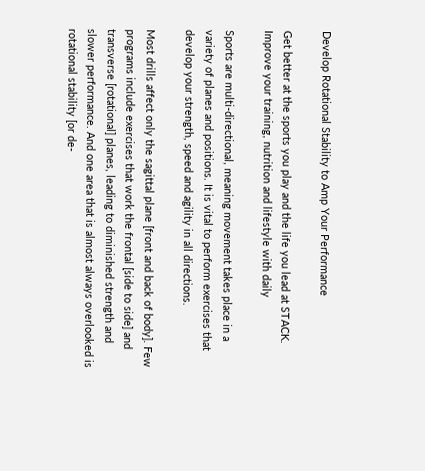Develop Rotational Stability to Amp Your Performance

Get better at the sports you play and the life you lead at STACK. Improve your training, nutrition and lifestyle with daily

Sports are multi-directional, meaning movement takes place in a variety of planes and positions. It is vital to perform exercises that develop your strength, speed and agility in all directions.

Most drills affect only the sagittal plane [front and back of body]. Few programs include exercises that work the frontal [side to side] and transverse [rotational] planes, leading to diminished strength and slower performance. And one area that is almost always overlooked is rotational stability [or de-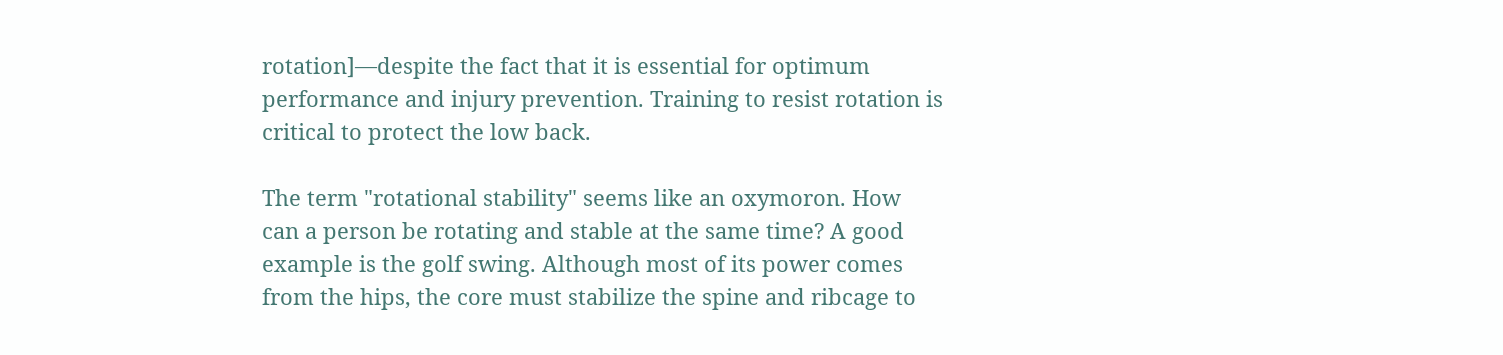rotation]—despite the fact that it is essential for optimum performance and injury prevention. Training to resist rotation is critical to protect the low back.

The term "rotational stability" seems like an oxymoron. How can a person be rotating and stable at the same time? A good example is the golf swing. Although most of its power comes from the hips, the core must stabilize the spine and ribcage to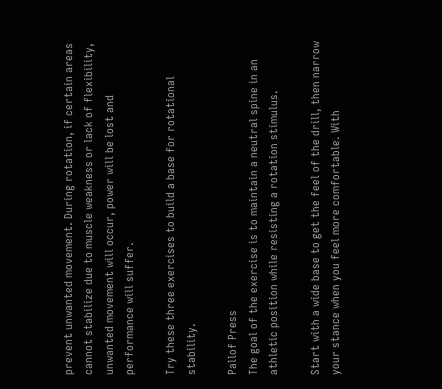prevent unwanted movement. During rotation, if certain areas cannot stabilize due to muscle weakness or lack of flexibility, unwanted movement will occur, power will be lost and performance will suffer.

Try these three exercises to build a base for rotational stability.

Pallof Press
The goal of the exercise is to maintain a neutral spine in an athletic position while resisting a rotation stimulus.

Start with a wide base to get the feel of the drill, then narrow your stance when you feel more comfortable. With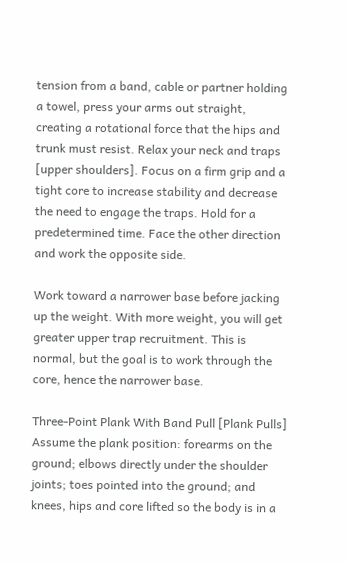tension from a band, cable or partner holding a towel, press your arms out straight, creating a rotational force that the hips and trunk must resist. Relax your neck and traps [upper shoulders]. Focus on a firm grip and a tight core to increase stability and decrease the need to engage the traps. Hold for a predetermined time. Face the other direction and work the opposite side.

Work toward a narrower base before jacking up the weight. With more weight, you will get greater upper trap recruitment. This is normal, but the goal is to work through the core, hence the narrower base.

Three-Point Plank With Band Pull [Plank Pulls]
Assume the plank position: forearms on the ground; elbows directly under the shoulder joints; toes pointed into the ground; and knees, hips and core lifted so the body is in a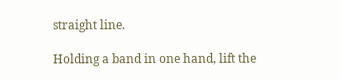straight line.

Holding a band in one hand, lift the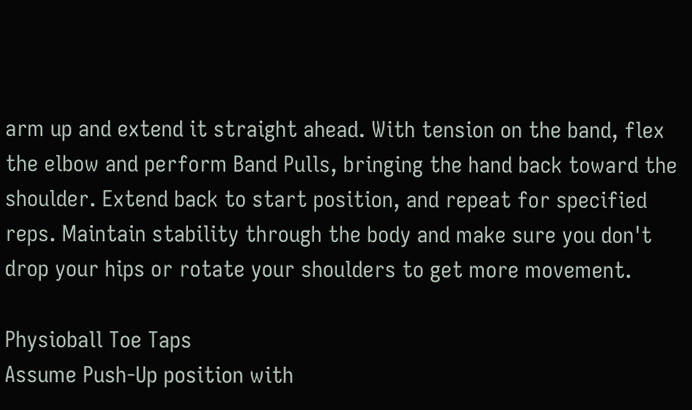arm up and extend it straight ahead. With tension on the band, flex the elbow and perform Band Pulls, bringing the hand back toward the shoulder. Extend back to start position, and repeat for specified reps. Maintain stability through the body and make sure you don't drop your hips or rotate your shoulders to get more movement.

Physioball Toe Taps
Assume Push-Up position with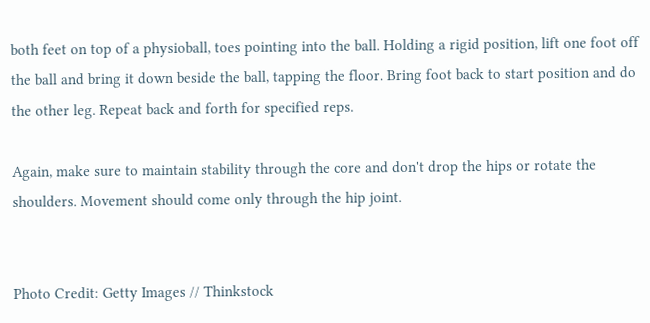both feet on top of a physioball, toes pointing into the ball. Holding a rigid position, lift one foot off the ball and bring it down beside the ball, tapping the floor. Bring foot back to start position and do the other leg. Repeat back and forth for specified reps.

Again, make sure to maintain stability through the core and don't drop the hips or rotate the shoulders. Movement should come only through the hip joint.


Photo Credit: Getty Images // Thinkstock